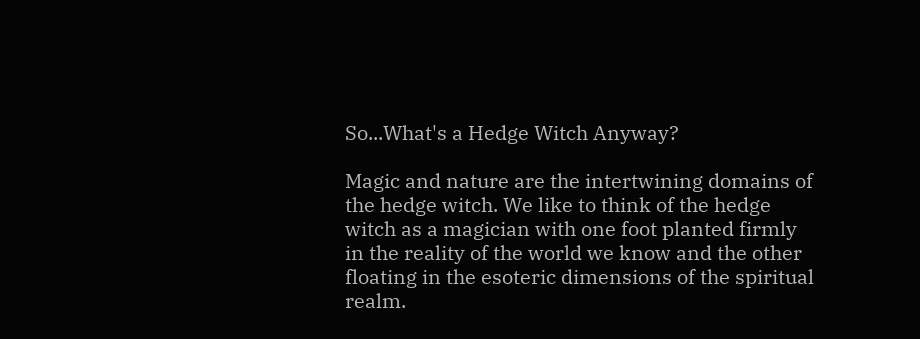So...What's a Hedge Witch Anyway?

Magic and nature are the intertwining domains of the hedge witch. We like to think of the hedge witch as a magician with one foot planted firmly in the reality of the world we know and the other floating in the esoteric dimensions of the spiritual realm.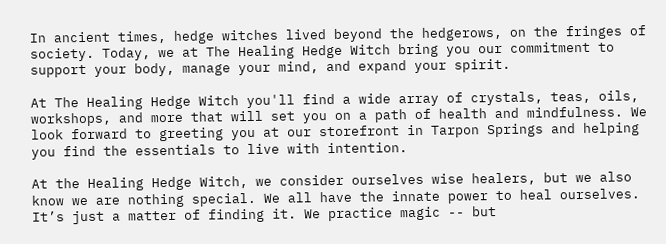In ancient times, hedge witches lived beyond the hedgerows, on the fringes of society. Today, we at The Healing Hedge Witch bring you our commitment to support your body, manage your mind, and expand your spirit.

At The Healing Hedge Witch you'll find a wide array of crystals, teas, oils, workshops, and more that will set you on a path of health and mindfulness. We look forward to greeting you at our storefront in Tarpon Springs and helping you find the essentials to live with intention.

At the Healing Hedge Witch, we consider ourselves wise healers, but we also know we are nothing special. We all have the innate power to heal ourselves. It’s just a matter of finding it. We practice magic -- but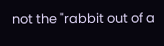not the "rabbit out of a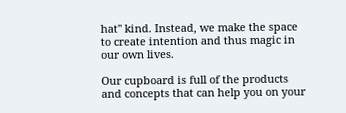hat" kind. Instead, we make the space to create intention and thus magic in our own lives.

Our cupboard is full of the products and concepts that can help you on your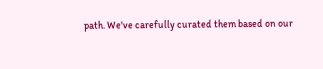path. We've carefully curated them based on our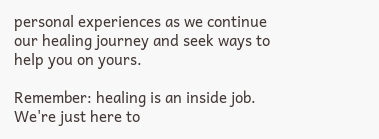personal experiences as we continue our healing journey and seek ways to help you on yours.

Remember: healing is an inside job. We're just here to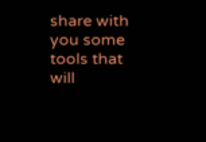share with you some tools that will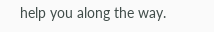help you along the way.